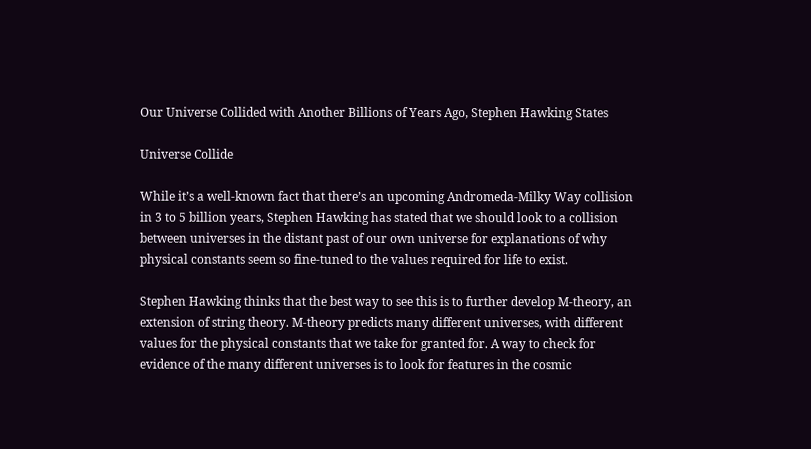Our Universe Collided with Another Billions of Years Ago, Stephen Hawking States

Universe Collide

While it’s a well-known fact that there’s an upcoming Andromeda-Milky Way collision in 3 to 5 billion years, Stephen Hawking has stated that we should look to a collision between universes in the distant past of our own universe for explanations of why physical constants seem so fine-tuned to the values required for life to exist.

Stephen Hawking thinks that the best way to see this is to further develop M-theory, an extension of string theory. M-theory predicts many different universes, with different values for the physical constants that we take for granted for. A way to check for evidence of the many different universes is to look for features in the cosmic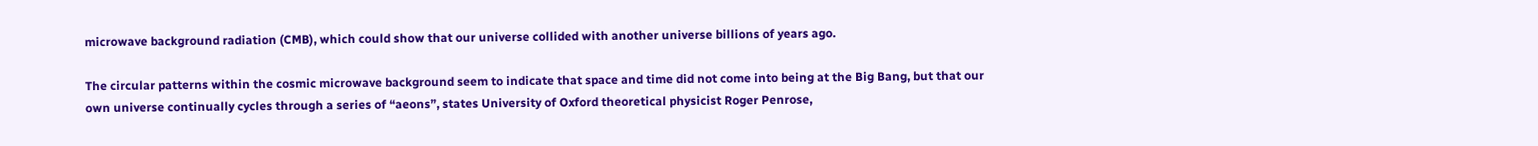microwave background radiation (CMB), which could show that our universe collided with another universe billions of years ago.

The circular patterns within the cosmic microwave background seem to indicate that space and time did not come into being at the Big Bang, but that our own universe continually cycles through a series of “aeons”, states University of Oxford theoretical physicist Roger Penrose,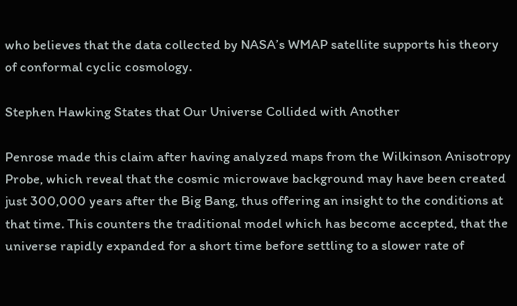who believes that the data collected by NASA’s WMAP satellite supports his theory of conformal cyclic cosmology.

Stephen Hawking States that Our Universe Collided with Another

Penrose made this claim after having analyzed maps from the Wilkinson Anisotropy Probe, which reveal that the cosmic microwave background may have been created just 300,000 years after the Big Bang, thus offering an insight to the conditions at that time. This counters the traditional model which has become accepted, that the universe rapidly expanded for a short time before settling to a slower rate of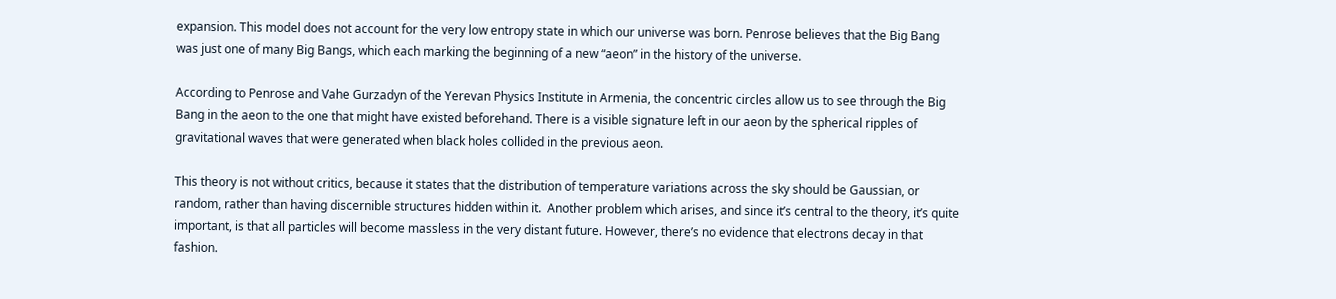expansion. This model does not account for the very low entropy state in which our universe was born. Penrose believes that the Big Bang was just one of many Big Bangs, which each marking the beginning of a new “aeon” in the history of the universe.

According to Penrose and Vahe Gurzadyn of the Yerevan Physics Institute in Armenia, the concentric circles allow us to see through the Big Bang in the aeon to the one that might have existed beforehand. There is a visible signature left in our aeon by the spherical ripples of gravitational waves that were generated when black holes collided in the previous aeon.

This theory is not without critics, because it states that the distribution of temperature variations across the sky should be Gaussian, or random, rather than having discernible structures hidden within it.  Another problem which arises, and since it’s central to the theory, it’s quite important, is that all particles will become massless in the very distant future. However, there’s no evidence that electrons decay in that fashion.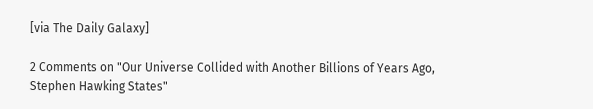[via The Daily Galaxy]

2 Comments on "Our Universe Collided with Another Billions of Years Ago, Stephen Hawking States"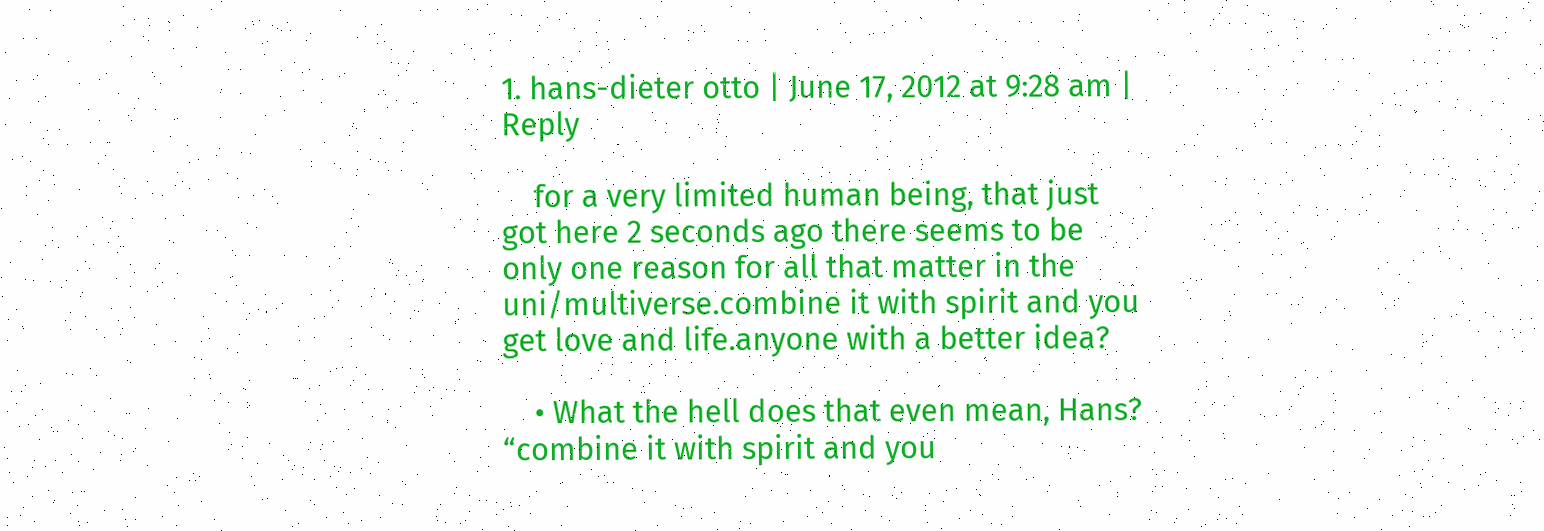1. hans-dieter otto | June 17, 2012 at 9:28 am | Reply

    for a very limited human being, that just got here 2 seconds ago there seems to be only one reason for all that matter in the uni/multiverse.combine it with spirit and you get love and life.anyone with a better idea?

    • What the hell does that even mean, Hans? “combine it with spirit and you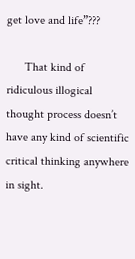get love and life”???

      That kind of ridiculous illogical thought process doesn’t have any kind of scientific critical thinking anywhere in sight.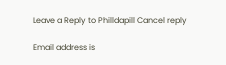Leave a Reply to Philldapill Cancel reply

Email address is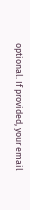optional. If provided, your email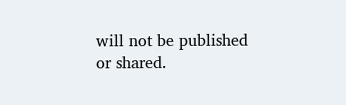will not be published or shared.